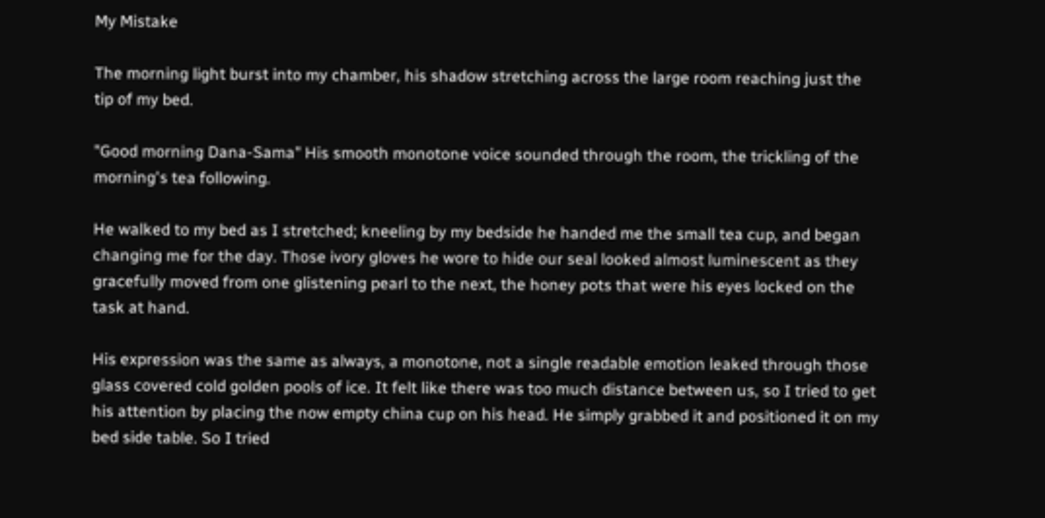My Mistake

The morning light burst into my chamber, his shadow stretching across the large room reaching just the tip of my bed.

"Good morning Dana-Sama" His smooth monotone voice sounded through the room, the trickling of the morning's tea following.

He walked to my bed as I stretched; kneeling by my bedside he handed me the small tea cup, and began changing me for the day. Those ivory gloves he wore to hide our seal looked almost luminescent as they gracefully moved from one glistening pearl to the next, the honey pots that were his eyes locked on the task at hand.

His expression was the same as always, a monotone, not a single readable emotion leaked through those glass covered cold golden pools of ice. It felt like there was too much distance between us, so I tried to get his attention by placing the now empty china cup on his head. He simply grabbed it and positioned it on my bed side table. So I tried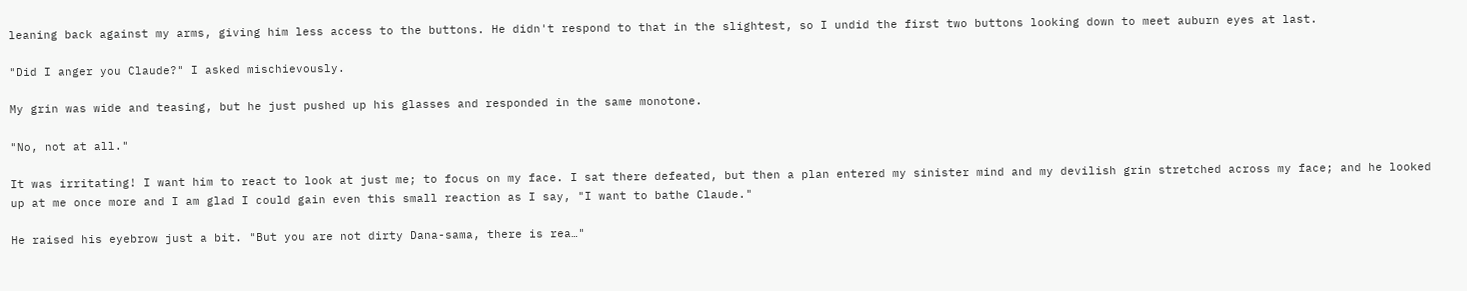leaning back against my arms, giving him less access to the buttons. He didn't respond to that in the slightest, so I undid the first two buttons looking down to meet auburn eyes at last.

"Did I anger you Claude?" I asked mischievously.

My grin was wide and teasing, but he just pushed up his glasses and responded in the same monotone.

"No, not at all."

It was irritating! I want him to react to look at just me; to focus on my face. I sat there defeated, but then a plan entered my sinister mind and my devilish grin stretched across my face; and he looked up at me once more and I am glad I could gain even this small reaction as I say, "I want to bathe Claude."

He raised his eyebrow just a bit. "But you are not dirty Dana-sama, there is rea…"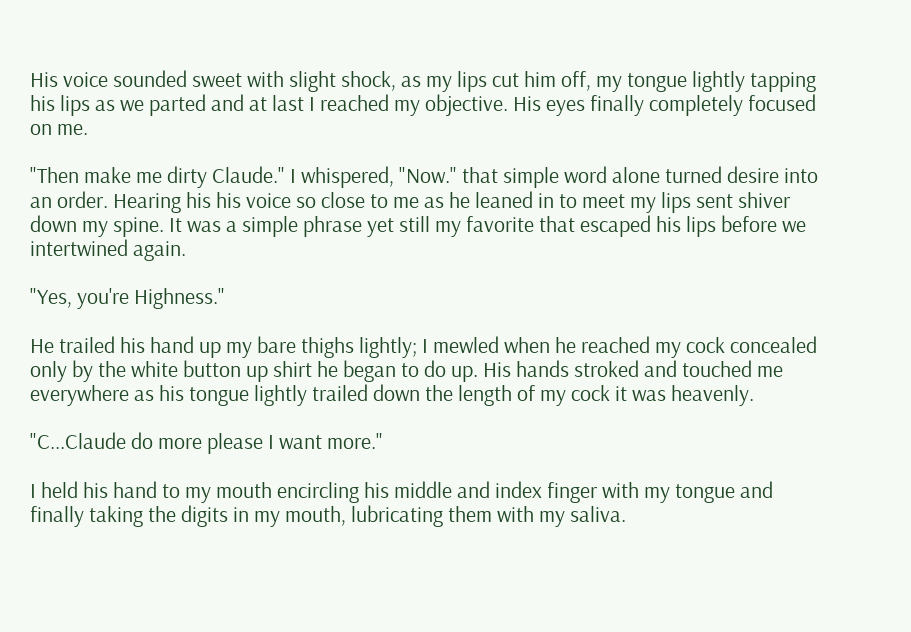His voice sounded sweet with slight shock, as my lips cut him off, my tongue lightly tapping his lips as we parted and at last I reached my objective. His eyes finally completely focused on me.

"Then make me dirty Claude." I whispered, "Now." that simple word alone turned desire into an order. Hearing his his voice so close to me as he leaned in to meet my lips sent shiver down my spine. It was a simple phrase yet still my favorite that escaped his lips before we intertwined again.

"Yes, you're Highness."

He trailed his hand up my bare thighs lightly; I mewled when he reached my cock concealed only by the white button up shirt he began to do up. His hands stroked and touched me everywhere as his tongue lightly trailed down the length of my cock it was heavenly.

"C...Claude do more please I want more."

I held his hand to my mouth encircling his middle and index finger with my tongue and finally taking the digits in my mouth, lubricating them with my saliva.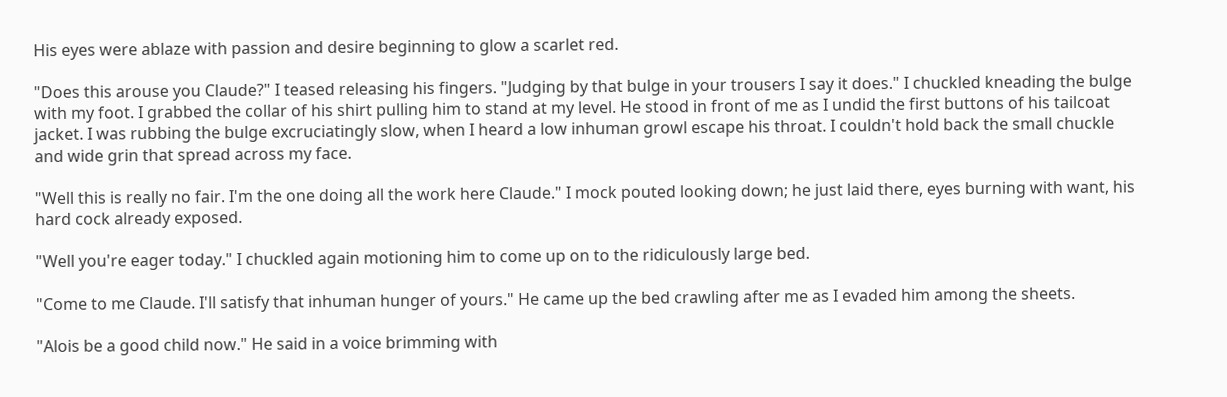His eyes were ablaze with passion and desire beginning to glow a scarlet red.

"Does this arouse you Claude?" I teased releasing his fingers. "Judging by that bulge in your trousers I say it does." I chuckled kneading the bulge with my foot. I grabbed the collar of his shirt pulling him to stand at my level. He stood in front of me as I undid the first buttons of his tailcoat jacket. I was rubbing the bulge excruciatingly slow, when I heard a low inhuman growl escape his throat. I couldn't hold back the small chuckle and wide grin that spread across my face.

"Well this is really no fair. I'm the one doing all the work here Claude." I mock pouted looking down; he just laid there, eyes burning with want, his hard cock already exposed.

"Well you're eager today." I chuckled again motioning him to come up on to the ridiculously large bed.

"Come to me Claude. I'll satisfy that inhuman hunger of yours." He came up the bed crawling after me as I evaded him among the sheets.

"Alois be a good child now." He said in a voice brimming with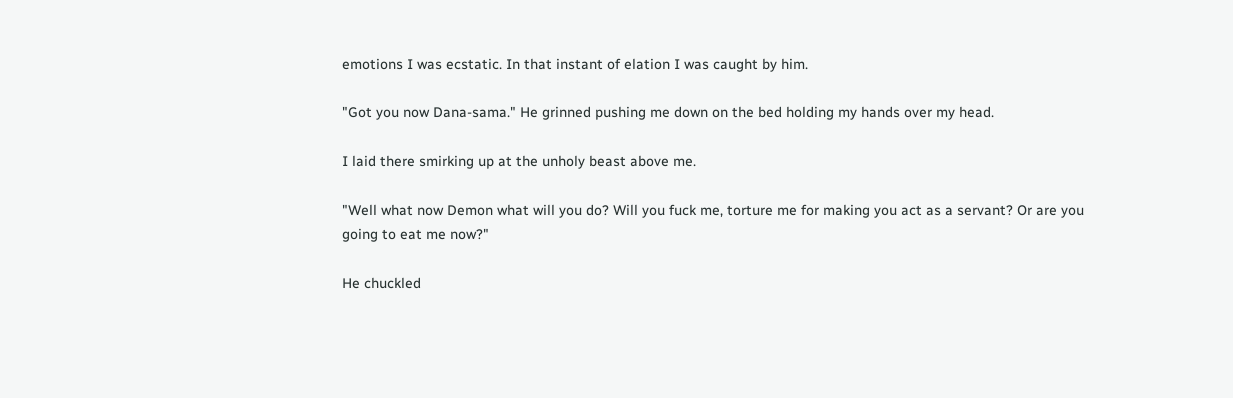emotions I was ecstatic. In that instant of elation I was caught by him.

"Got you now Dana-sama." He grinned pushing me down on the bed holding my hands over my head.

I laid there smirking up at the unholy beast above me.

"Well what now Demon what will you do? Will you fuck me, torture me for making you act as a servant? Or are you going to eat me now?"

He chuckled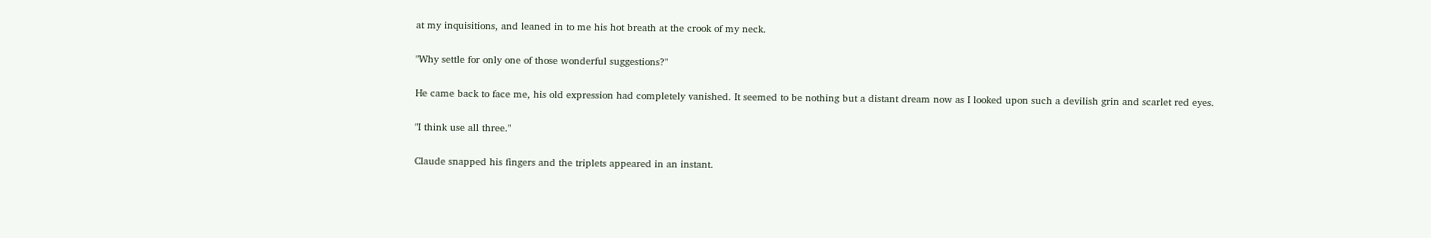at my inquisitions, and leaned in to me his hot breath at the crook of my neck.

"Why settle for only one of those wonderful suggestions?"

He came back to face me, his old expression had completely vanished. It seemed to be nothing but a distant dream now as I looked upon such a devilish grin and scarlet red eyes.

"I think use all three."

Claude snapped his fingers and the triplets appeared in an instant.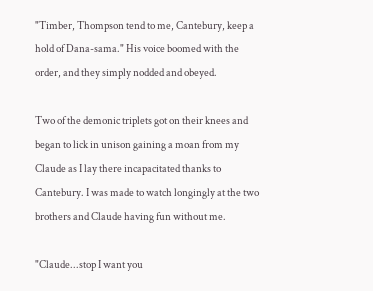"Timber, Thompson tend to me, Cantebury, keep a hold of Dana-sama." His voice boomed with the order, and they simply nodded and obeyed.

Two of the demonic triplets got on their knees and began to lick in unison gaining a moan from my Claude as I lay there incapacitated thanks to Cantebury. I was made to watch longingly at the two brothers and Claude having fun without me.

"Claude...stop I want you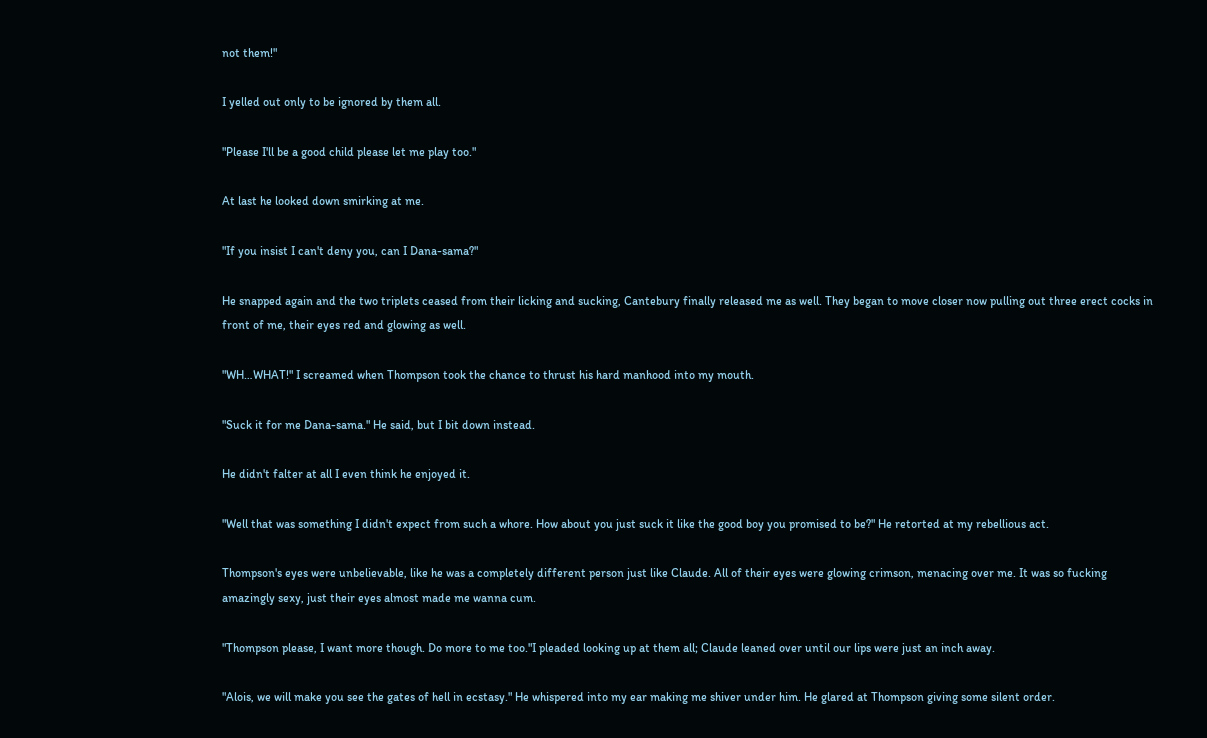not them!"

I yelled out only to be ignored by them all.

"Please I'll be a good child please let me play too."

At last he looked down smirking at me.

"If you insist I can't deny you, can I Dana-sama?"

He snapped again and the two triplets ceased from their licking and sucking, Cantebury finally released me as well. They began to move closer now pulling out three erect cocks in front of me, their eyes red and glowing as well.

"WH…WHAT!" I screamed when Thompson took the chance to thrust his hard manhood into my mouth.

"Suck it for me Dana-sama." He said, but I bit down instead.

He didn't falter at all I even think he enjoyed it.

"Well that was something I didn't expect from such a whore. How about you just suck it like the good boy you promised to be?" He retorted at my rebellious act.

Thompson's eyes were unbelievable, like he was a completely different person just like Claude. All of their eyes were glowing crimson, menacing over me. It was so fucking amazingly sexy, just their eyes almost made me wanna cum.

"Thompson please, I want more though. Do more to me too."I pleaded looking up at them all; Claude leaned over until our lips were just an inch away.

"Alois, we will make you see the gates of hell in ecstasy." He whispered into my ear making me shiver under him. He glared at Thompson giving some silent order.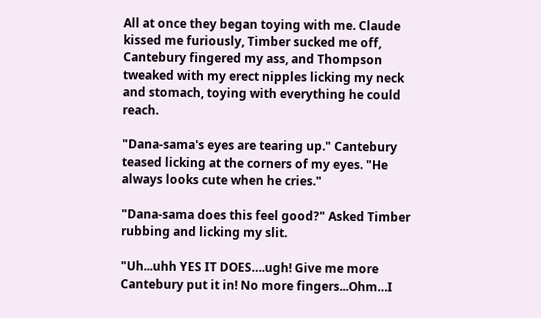All at once they began toying with me. Claude kissed me furiously, Timber sucked me off, Cantebury fingered my ass, and Thompson tweaked with my erect nipples licking my neck and stomach, toying with everything he could reach.

"Dana-sama's eyes are tearing up." Cantebury teased licking at the corners of my eyes. "He always looks cute when he cries."

"Dana-sama does this feel good?" Asked Timber rubbing and licking my slit.

"Uh...uhh YES IT DOES….ugh! Give me more Cantebury put it in! No more fingers...Ohm…I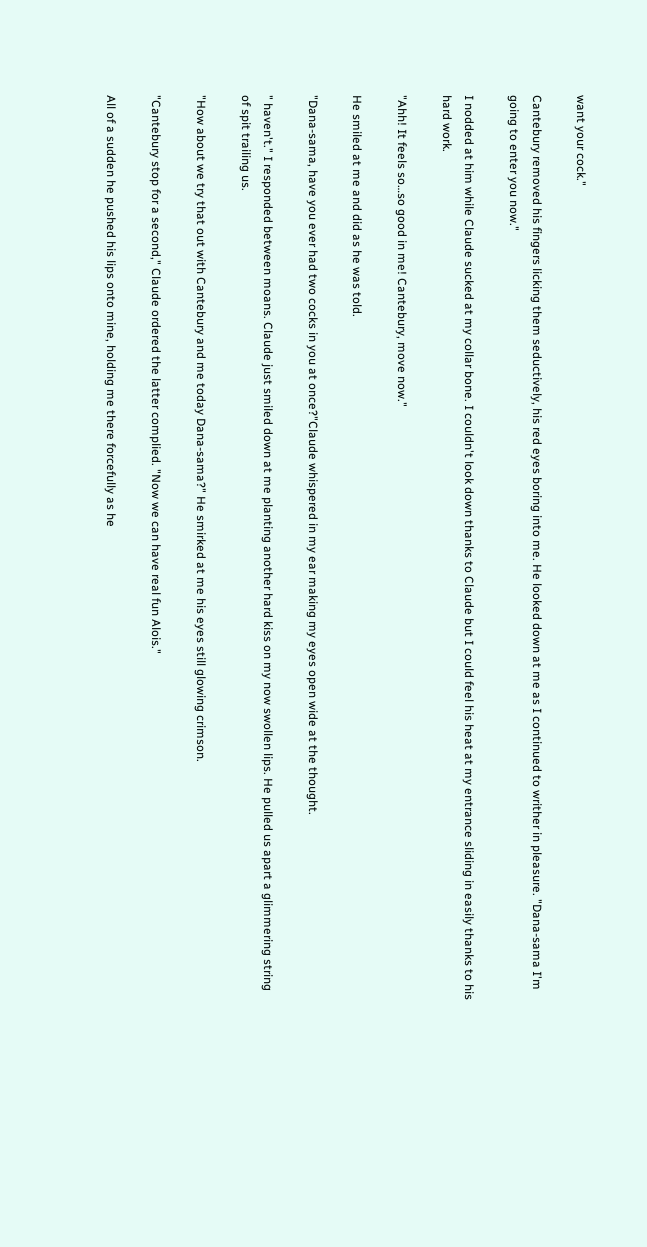want your cock."

Cantebury removed his fingers licking them seductively, his red eyes boring into me. He looked down at me as I continued to writher in pleasure. "Dana-sama I'm going to enter you now."

I nodded at him while Claude sucked at my collar bone. I couldn't look down thanks to Claude but I could feel his heat at my entrance sliding in easily thanks to his hard work.

"Ahh! It feels so…so good in me! Cantebury, move now."

He smiled at me and did as he was told.

"Dana-sama, have you ever had two cocks in you at once?"Claude whispered in my ear making my eyes open wide at the thought.

" haven't." I responded between moans. Claude just smiled down at me planting another hard kiss on my now swollen lips. He pulled us apart a glimmering string of spit trailing us.

"How about we try that out with Cantebury and me today Dana-sama?" He smirked at me his eyes still glowing crimson.

"Cantebury stop for a second," Claude ordered the latter complied. "Now we can have real fun Alois."

All of a sudden he pushed his lips onto mine, holding me there forcefully as he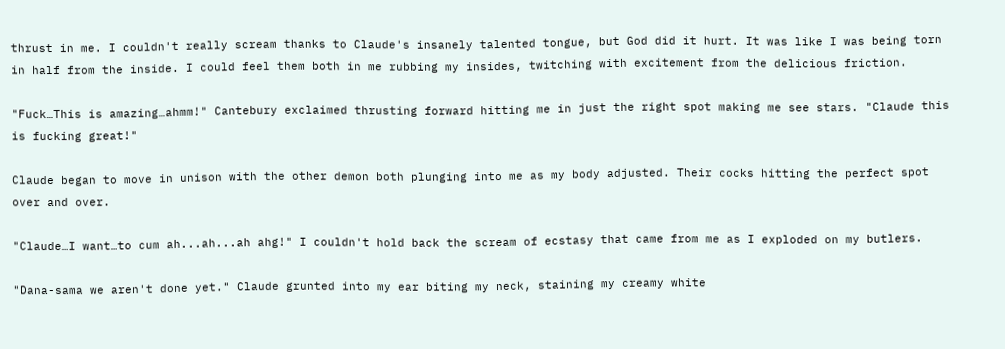thrust in me. I couldn't really scream thanks to Claude's insanely talented tongue, but God did it hurt. It was like I was being torn in half from the inside. I could feel them both in me rubbing my insides, twitching with excitement from the delicious friction.

"Fuck…This is amazing…ahmm!" Cantebury exclaimed thrusting forward hitting me in just the right spot making me see stars. "Claude this is fucking great!"

Claude began to move in unison with the other demon both plunging into me as my body adjusted. Their cocks hitting the perfect spot over and over.

"Claude…I want…to cum ah...ah...ah ahg!" I couldn't hold back the scream of ecstasy that came from me as I exploded on my butlers.

"Dana-sama we aren't done yet." Claude grunted into my ear biting my neck, staining my creamy white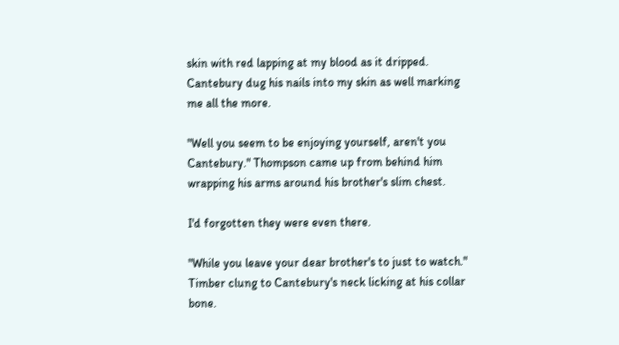skin with red lapping at my blood as it dripped. Cantebury dug his nails into my skin as well marking me all the more.

"Well you seem to be enjoying yourself, aren't you Cantebury." Thompson came up from behind him wrapping his arms around his brother's slim chest.

I'd forgotten they were even there.

"While you leave your dear brother's to just to watch." Timber clung to Cantebury's neck licking at his collar bone.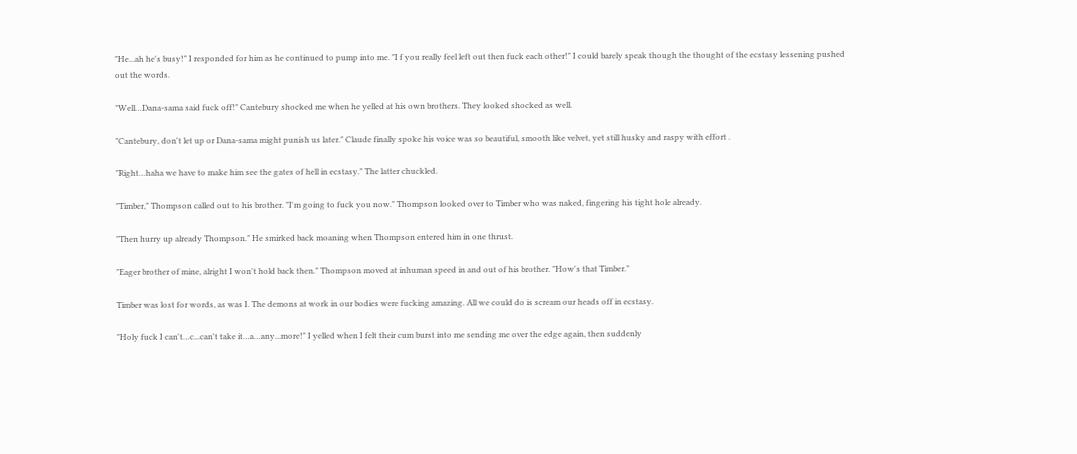"He...ah he's busy!" I responded for him as he continued to pump into me. "I f you really feel left out then fuck each other!" I could barely speak though the thought of the ecstasy lessening pushed out the words.

"Well…Dana-sama said fuck off!" Cantebury shocked me when he yelled at his own brothers. They looked shocked as well.

"Cantebury, don't let up or Dana-sama might punish us later." Claude finally spoke his voice was so beautiful, smooth like velvet, yet still husky and raspy with effort .

"Right…haha we have to make him see the gates of hell in ecstasy." The latter chuckled.

"Timber," Thompson called out to his brother. "I'm going to fuck you now." Thompson looked over to Timber who was naked, fingering his tight hole already.

"Then hurry up already Thompson." He smirked back moaning when Thompson entered him in one thrust.

"Eager brother of mine, alright I won't hold back then." Thompson moved at inhuman speed in and out of his brother. "How's that Timber."

Timber was lost for words, as was I. The demons at work in our bodies were fucking amazing. All we could do is scream our heads off in ecstasy.

"Holy fuck I can't…c...can't take it…a…any...more!" I yelled when I felt their cum burst into me sending me over the edge again, then suddenly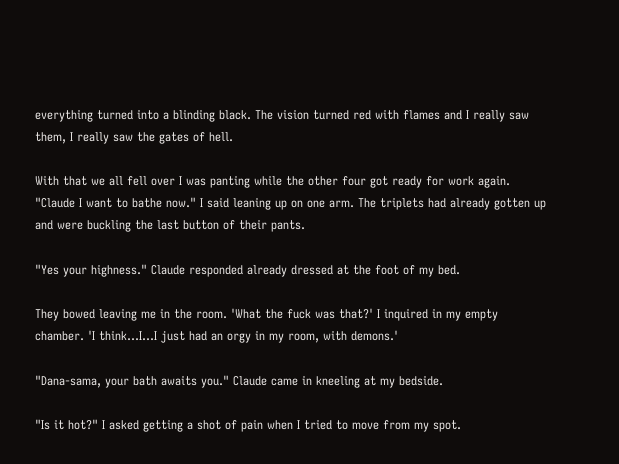everything turned into a blinding black. The vision turned red with flames and I really saw them, I really saw the gates of hell.

With that we all fell over I was panting while the other four got ready for work again. "Claude I want to bathe now." I said leaning up on one arm. The triplets had already gotten up and were buckling the last button of their pants.

"Yes your highness." Claude responded already dressed at the foot of my bed.

They bowed leaving me in the room. 'What the fuck was that?' I inquired in my empty chamber. 'I think…I…I just had an orgy in my room, with demons.'

"Dana-sama, your bath awaits you." Claude came in kneeling at my bedside.

"Is it hot?" I asked getting a shot of pain when I tried to move from my spot.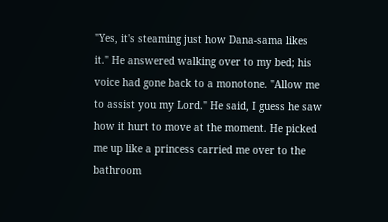"Yes, it's steaming just how Dana-sama likes it." He answered walking over to my bed; his voice had gone back to a monotone. "Allow me to assist you my Lord." He said, I guess he saw how it hurt to move at the moment. He picked me up like a princess carried me over to the bathroom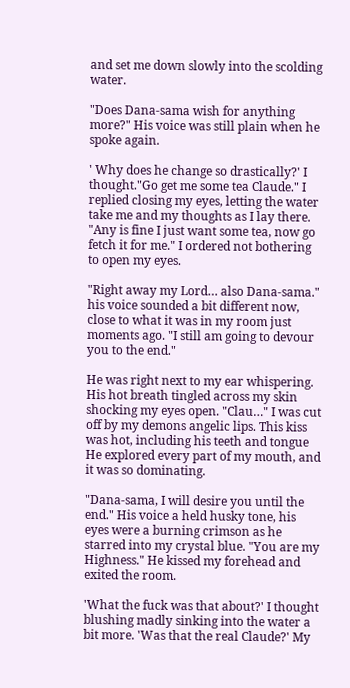and set me down slowly into the scolding water.

"Does Dana-sama wish for anything more?" His voice was still plain when he spoke again.

' Why does he change so drastically?' I thought."Go get me some tea Claude." I replied closing my eyes, letting the water take me and my thoughts as I lay there. "Any is fine I just want some tea, now go fetch it for me." I ordered not bothering to open my eyes.

"Right away my Lord… also Dana-sama." his voice sounded a bit different now, close to what it was in my room just moments ago. "I still am going to devour you to the end."

He was right next to my ear whispering. His hot breath tingled across my skin shocking my eyes open. "Clau…" I was cut off by my demons angelic lips. This kiss was hot, including his teeth and tongue He explored every part of my mouth, and it was so dominating.

"Dana-sama, I will desire you until the end." His voice a held husky tone, his eyes were a burning crimson as he starred into my crystal blue. "You are my Highness." He kissed my forehead and exited the room.

'What the fuck was that about?' I thought blushing madly sinking into the water a bit more. 'Was that the real Claude?' My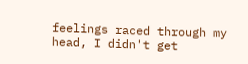feelings raced through my head, I didn't get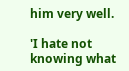him very well.

'I hate not knowing what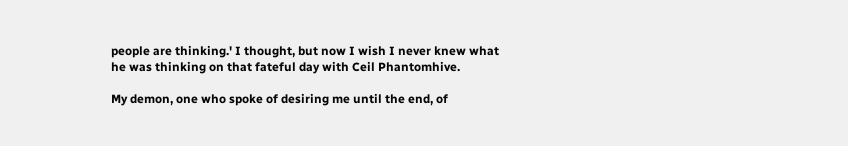people are thinking.' I thought, but now I wish I never knew what he was thinking on that fateful day with Ceil Phantomhive.

My demon, one who spoke of desiring me until the end, of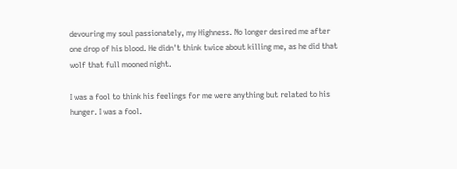devouring my soul passionately, my Highness. No longer desired me after one drop of his blood. He didn't think twice about killing me, as he did that wolf that full mooned night.

I was a fool to think his feelings for me were anything but related to his hunger. I was a fool.